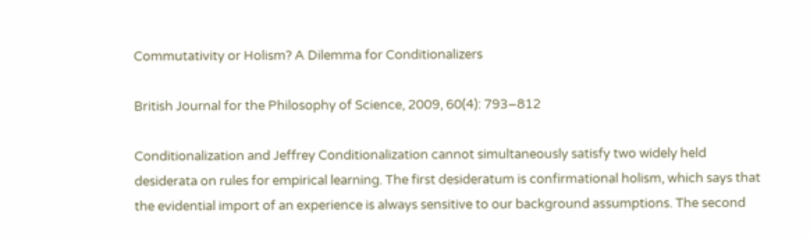Commutativity or Holism? A Dilemma for Conditionalizers

British Journal for the Philosophy of Science, 2009, 60(4): 793–812

Conditionalization and Jeffrey Conditionalization cannot simultaneously satisfy two widely held desiderata on rules for empirical learning. The first desideratum is confirmational holism, which says that the evidential import of an experience is always sensitive to our background assumptions. The second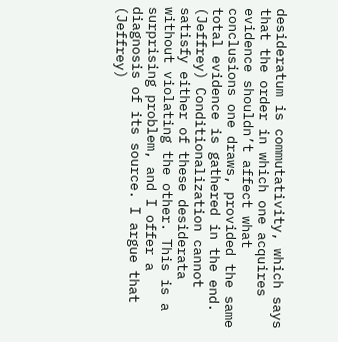desideratum is commutativity, which says that the order in which one acquires evidence shouldn’t affect what conclusions one draws, provided the same total evidence is gathered in the end. (Jeffrey) Conditionalization cannot satisfy either of these desiderata without violating the other. This is a surprising problem, and I offer a diagnosis of its source. I argue that (Jeffrey)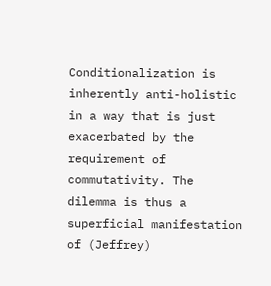Conditionalization is inherently anti-holistic in a way that is just exacerbated by the requirement of commutativity. The dilemma is thus a superficial manifestation of (Jeffrey)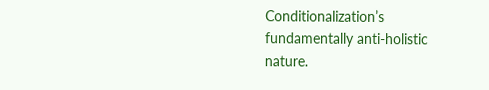Conditionalization’s fundamentally anti-holistic nature.